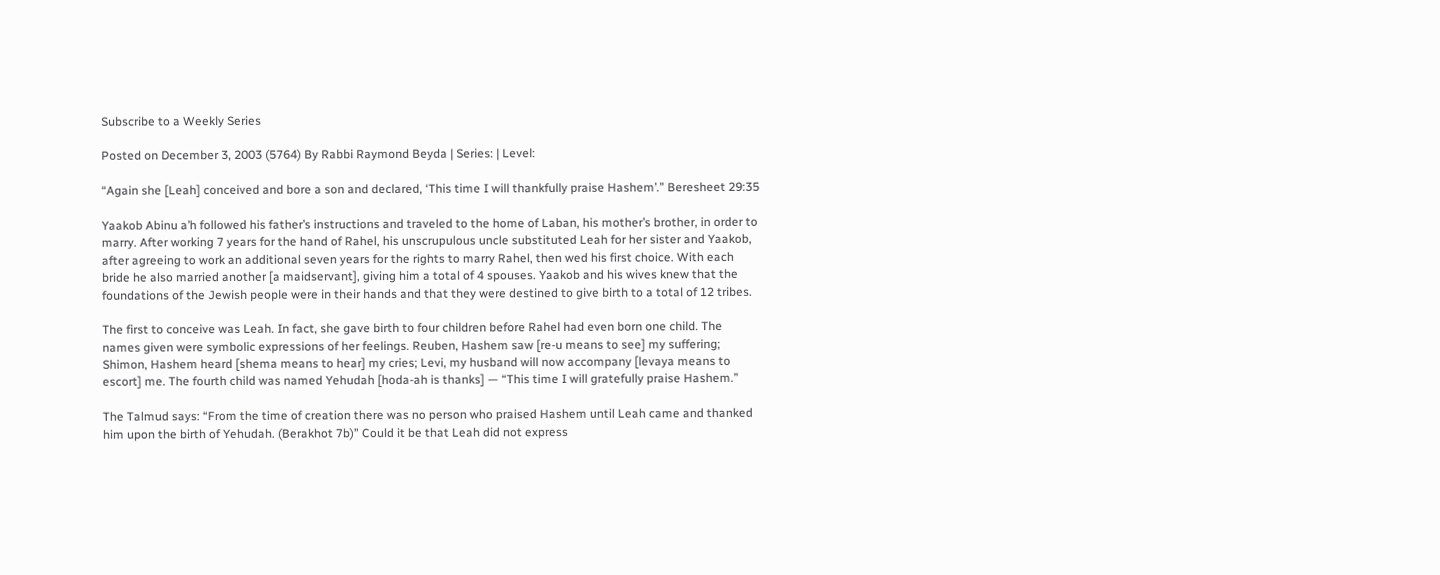Subscribe to a Weekly Series

Posted on December 3, 2003 (5764) By Rabbi Raymond Beyda | Series: | Level:

“Again she [Leah] conceived and bore a son and declared, ‘This time I will thankfully praise Hashem’.” Beresheet 29:35

Yaakob Abinu a’h followed his father’s instructions and traveled to the home of Laban, his mother’s brother, in order to marry. After working 7 years for the hand of Rahel, his unscrupulous uncle substituted Leah for her sister and Yaakob, after agreeing to work an additional seven years for the rights to marry Rahel, then wed his first choice. With each bride he also married another [a maidservant], giving him a total of 4 spouses. Yaakob and his wives knew that the foundations of the Jewish people were in their hands and that they were destined to give birth to a total of 12 tribes.

The first to conceive was Leah. In fact, she gave birth to four children before Rahel had even born one child. The names given were symbolic expressions of her feelings. Reuben, Hashem saw [re-u means to see] my suffering; Shimon, Hashem heard [shema means to hear] my cries; Levi, my husband will now accompany [levaya means to escort] me. The fourth child was named Yehudah [hoda-ah is thanks] — “This time I will gratefully praise Hashem.”

The Talmud says: “From the time of creation there was no person who praised Hashem until Leah came and thanked him upon the birth of Yehudah. (Berakhot 7b)” Could it be that Leah did not express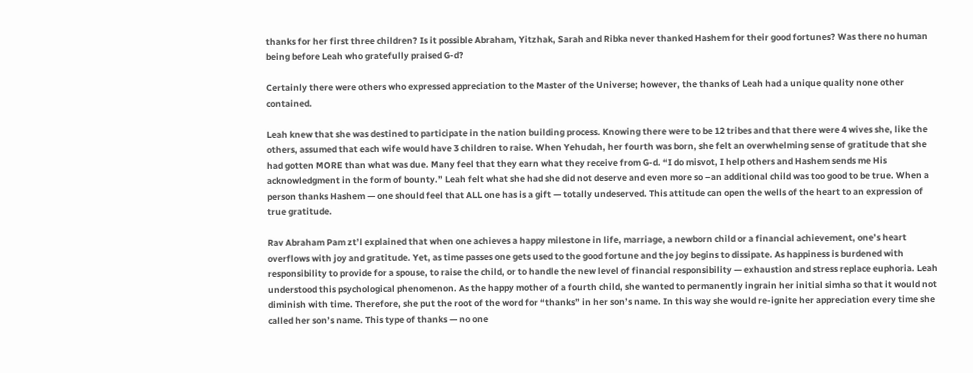thanks for her first three children? Is it possible Abraham, Yitzhak, Sarah and Ribka never thanked Hashem for their good fortunes? Was there no human being before Leah who gratefully praised G-d?

Certainly there were others who expressed appreciation to the Master of the Universe; however, the thanks of Leah had a unique quality none other contained.

Leah knew that she was destined to participate in the nation building process. Knowing there were to be 12 tribes and that there were 4 wives she, like the others, assumed that each wife would have 3 children to raise. When Yehudah, her fourth was born, she felt an overwhelming sense of gratitude that she had gotten MORE than what was due. Many feel that they earn what they receive from G-d. “I do misvot, I help others and Hashem sends me His acknowledgment in the form of bounty.” Leah felt what she had she did not deserve and even more so –an additional child was too good to be true. When a person thanks Hashem — one should feel that ALL one has is a gift — totally undeserved. This attitude can open the wells of the heart to an expression of true gratitude.

Rav Abraham Pam zt’l explained that when one achieves a happy milestone in life, marriage, a newborn child or a financial achievement, one’s heart overflows with joy and gratitude. Yet, as time passes one gets used to the good fortune and the joy begins to dissipate. As happiness is burdened with responsibility to provide for a spouse, to raise the child, or to handle the new level of financial responsibility — exhaustion and stress replace euphoria. Leah understood this psychological phenomenon. As the happy mother of a fourth child, she wanted to permanently ingrain her initial simha so that it would not diminish with time. Therefore, she put the root of the word for “thanks” in her son’s name. In this way she would re-ignite her appreciation every time she called her son’s name. This type of thanks — no one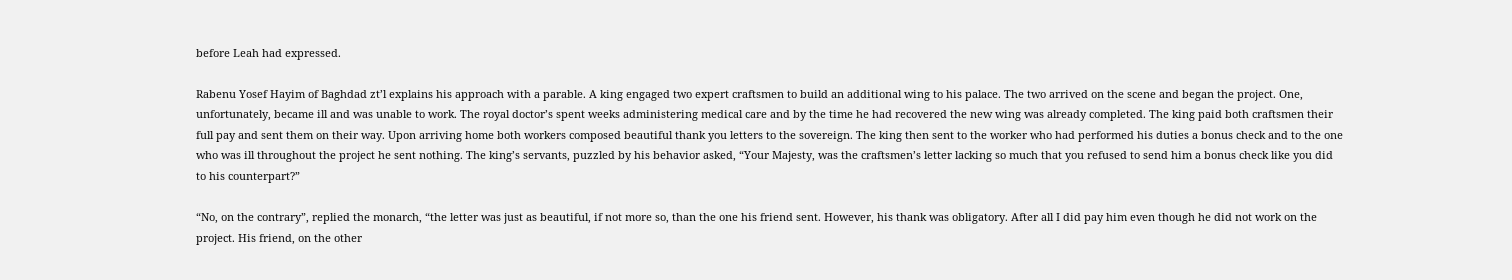before Leah had expressed.

Rabenu Yosef Hayim of Baghdad zt’l explains his approach with a parable. A king engaged two expert craftsmen to build an additional wing to his palace. The two arrived on the scene and began the project. One, unfortunately, became ill and was unable to work. The royal doctor’s spent weeks administering medical care and by the time he had recovered the new wing was already completed. The king paid both craftsmen their full pay and sent them on their way. Upon arriving home both workers composed beautiful thank you letters to the sovereign. The king then sent to the worker who had performed his duties a bonus check and to the one who was ill throughout the project he sent nothing. The king’s servants, puzzled by his behavior asked, “Your Majesty, was the craftsmen’s letter lacking so much that you refused to send him a bonus check like you did to his counterpart?”

“No, on the contrary”, replied the monarch, “the letter was just as beautiful, if not more so, than the one his friend sent. However, his thank was obligatory. After all I did pay him even though he did not work on the project. His friend, on the other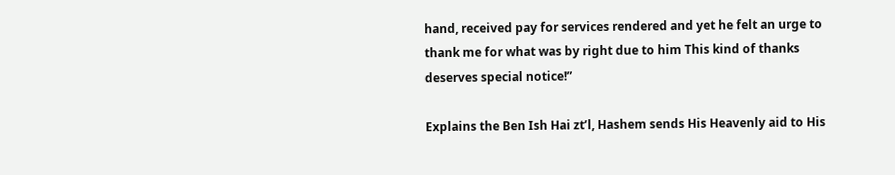hand, received pay for services rendered and yet he felt an urge to thank me for what was by right due to him This kind of thanks deserves special notice!”

Explains the Ben Ish Hai zt’l, Hashem sends His Heavenly aid to His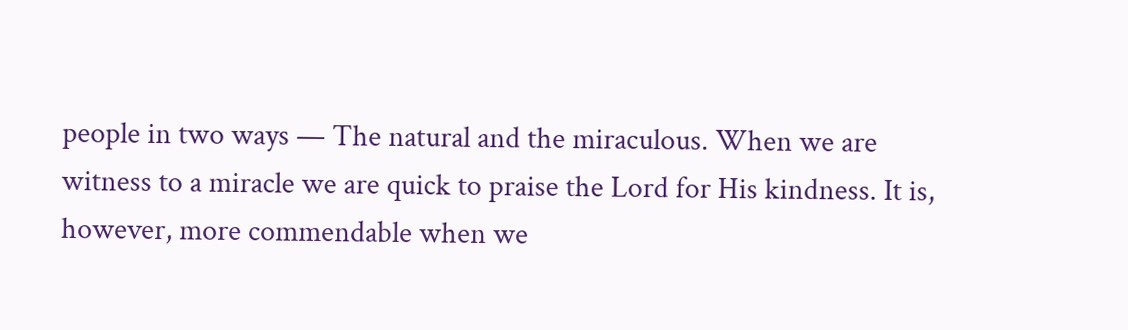people in two ways — The natural and the miraculous. When we are witness to a miracle we are quick to praise the Lord for His kindness. It is, however, more commendable when we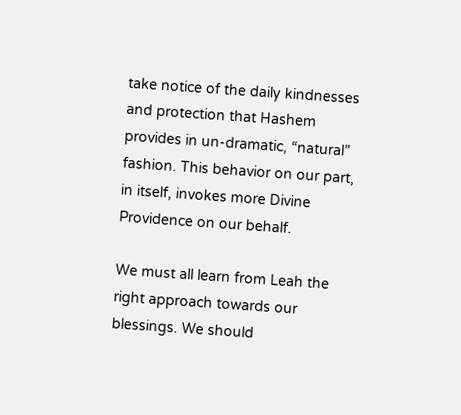take notice of the daily kindnesses and protection that Hashem provides in un-dramatic, “natural” fashion. This behavior on our part, in itself, invokes more Divine Providence on our behalf.

We must all learn from Leah the right approach towards our blessings. We should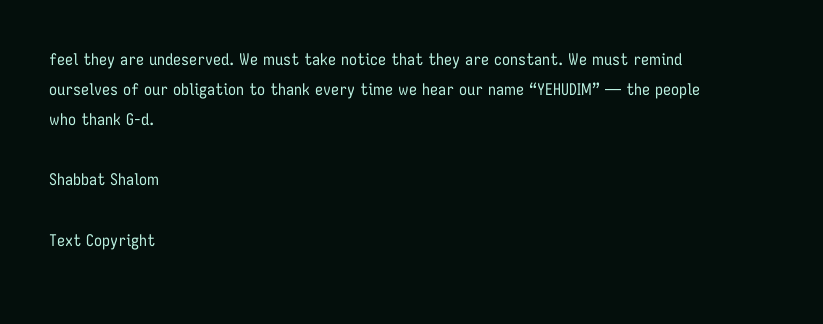feel they are undeserved. We must take notice that they are constant. We must remind ourselves of our obligation to thank every time we hear our name “YEHUDIM” — the people who thank G-d.

Shabbat Shalom

Text Copyright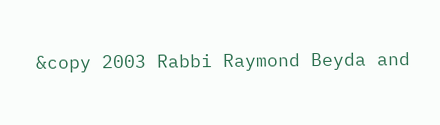&copy 2003 Rabbi Raymond Beyda and